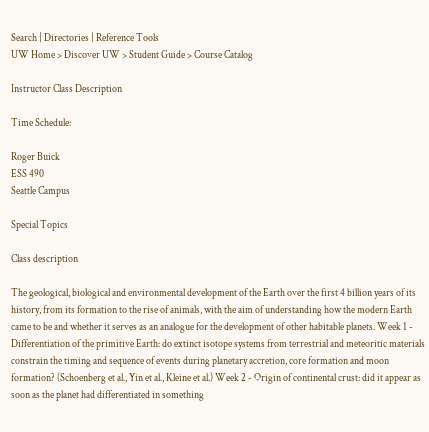Search | Directories | Reference Tools
UW Home > Discover UW > Student Guide > Course Catalog

Instructor Class Description

Time Schedule:

Roger Buick
ESS 490
Seattle Campus

Special Topics

Class description

The geological, biological and environmental development of the Earth over the first 4 billion years of its history, from its formation to the rise of animals, with the aim of understanding how the modern Earth came to be and whether it serves as an analogue for the development of other habitable planets. Week 1 - Differentiation of the primitive Earth: do extinct isotope systems from terrestrial and meteoritic materials constrain the timing and sequence of events during planetary accretion, core formation and moon formation? (Schoenberg et al., Yin et al., Kleine et al.) Week 2 - Origin of continental crust: did it appear as soon as the planet had differentiated in something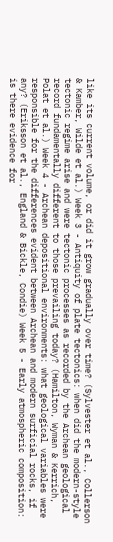like its current volume, or did it grow gradually over time? (Sylvester et al., Collerson & Kamber, Wilde et al.) Week 3 - Antiquity of plate tectonics: when did the modern-style tectonic regime arise and were tectonic processes as recorded by the Archean geological record fundamentally different to those prevailing today? (Hamilton, Wyman & Kerrich, Polat et al.) Week 4 - Archean depositional environments: what geological variables were responsible for the differences evident between Archean and modern surficial rocks, if any? (Eriksson et al., England & Bickle, Condie) Week 5 - Early atmospheric composition: is there evidence for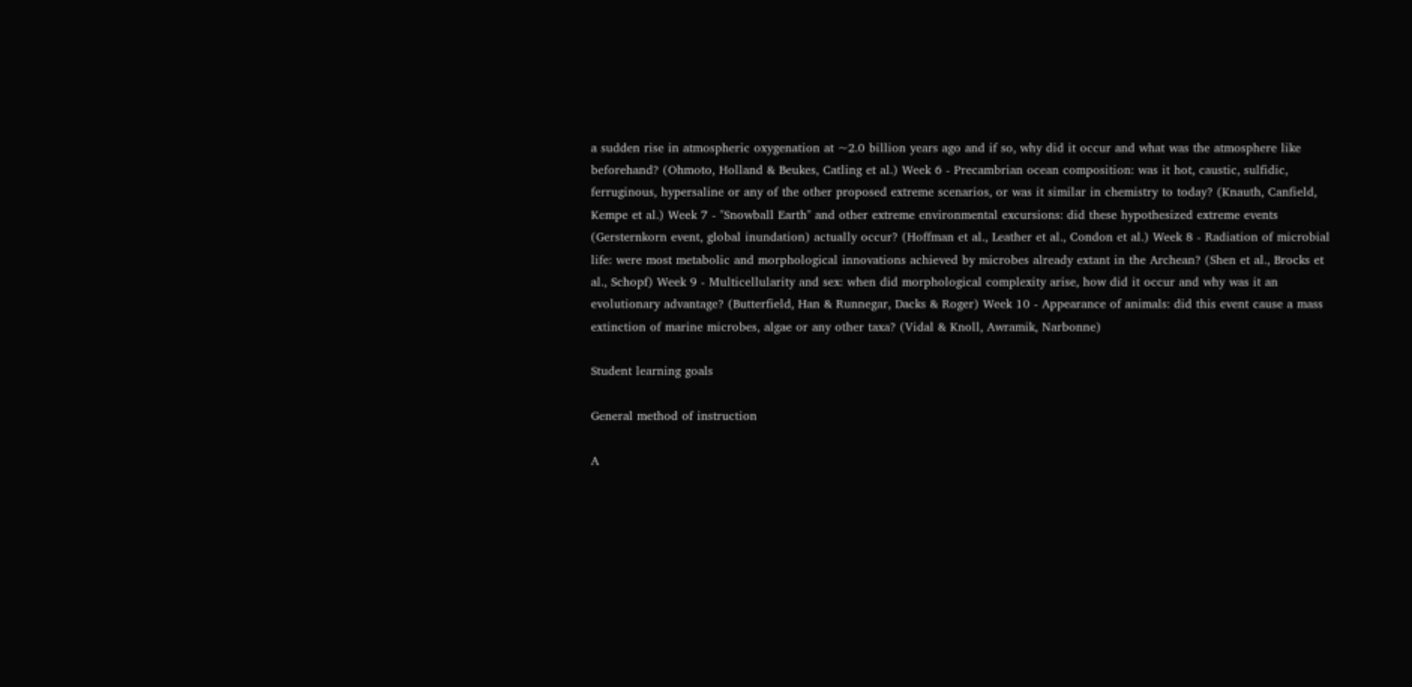a sudden rise in atmospheric oxygenation at ~2.0 billion years ago and if so, why did it occur and what was the atmosphere like beforehand? (Ohmoto, Holland & Beukes, Catling et al.) Week 6 - Precambrian ocean composition: was it hot, caustic, sulfidic, ferruginous, hypersaline or any of the other proposed extreme scenarios, or was it similar in chemistry to today? (Knauth, Canfield, Kempe et al.) Week 7 - "Snowball Earth" and other extreme environmental excursions: did these hypothesized extreme events (Gersternkorn event, global inundation) actually occur? (Hoffman et al., Leather et al., Condon et al.) Week 8 - Radiation of microbial life: were most metabolic and morphological innovations achieved by microbes already extant in the Archean? (Shen et al., Brocks et al., Schopf) Week 9 - Multicellularity and sex: when did morphological complexity arise, how did it occur and why was it an evolutionary advantage? (Butterfield, Han & Runnegar, Dacks & Roger) Week 10 - Appearance of animals: did this event cause a mass extinction of marine microbes, algae or any other taxa? (Vidal & Knoll, Awramik, Narbonne)

Student learning goals

General method of instruction

A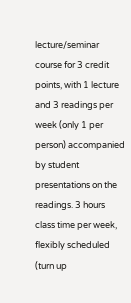lecture/seminar course for 3 credit points, with 1 lecture and 3 readings per week (only 1 per person) accompanied by student presentations on the readings. 3 hours class time per week, flexibly scheduled (turn up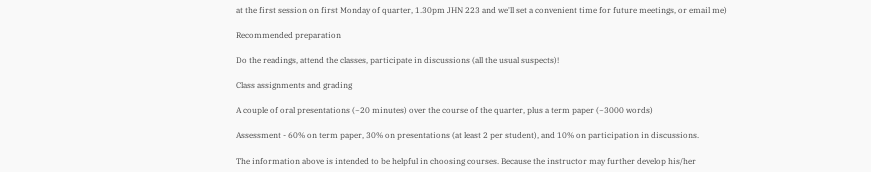at the first session on first Monday of quarter, 1.30pm JHN 223 and we'll set a convenient time for future meetings, or email me)

Recommended preparation

Do the readings, attend the classes, participate in discussions (all the usual suspects)!

Class assignments and grading

A couple of oral presentations (~20 minutes) over the course of the quarter, plus a term paper (~3000 words)

Assessment - 60% on term paper, 30% on presentations (at least 2 per student), and 10% on participation in discussions.

The information above is intended to be helpful in choosing courses. Because the instructor may further develop his/her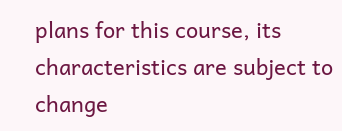plans for this course, its characteristics are subject to change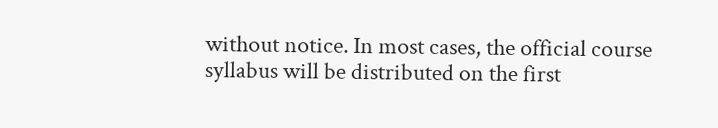without notice. In most cases, the official course syllabus will be distributed on the first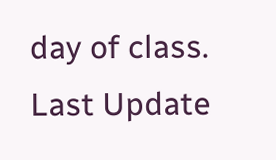day of class.
Last Update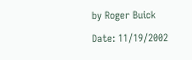by Roger Buick
Date: 11/19/2002